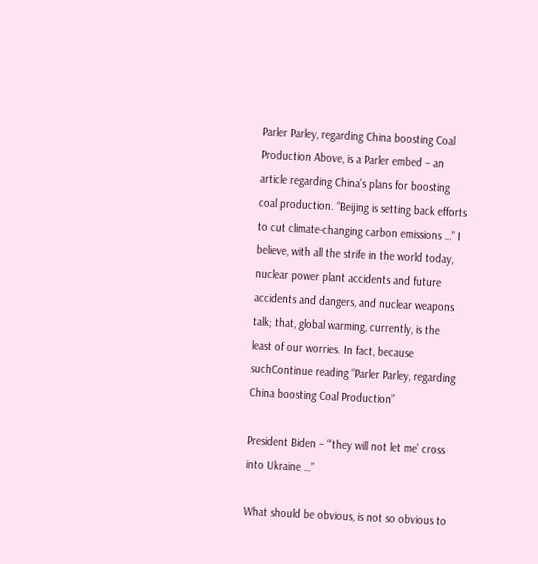Parler Parley, regarding China boosting Coal Production Above, is a Parler embed – an article regarding China’s plans for boosting coal production. “Beijing is setting back efforts to cut climate-changing carbon emissions …” I believe, with all the strife in the world today, nuclear power plant accidents and future accidents and dangers, and nuclear weapons talk; that, global warming, currently, is the least of our worries. In fact, because suchContinue reading “Parler Parley, regarding China boosting Coal Production”

President Biden – “‘they will not let me’ cross into Ukraine …”

What should be obvious, is not so obvious to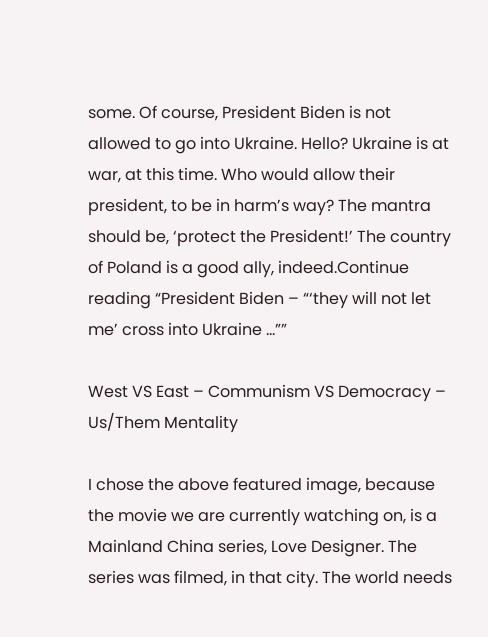some. Of course, President Biden is not allowed to go into Ukraine. Hello? Ukraine is at war, at this time. Who would allow their president, to be in harm’s way? The mantra should be, ‘protect the President!’ The country of Poland is a good ally, indeed.Continue reading “President Biden – “‘they will not let me’ cross into Ukraine …””

West VS East – Communism VS Democracy – Us/Them Mentality

I chose the above featured image, because the movie we are currently watching on, is a Mainland China series, Love Designer. The series was filmed, in that city. The world needs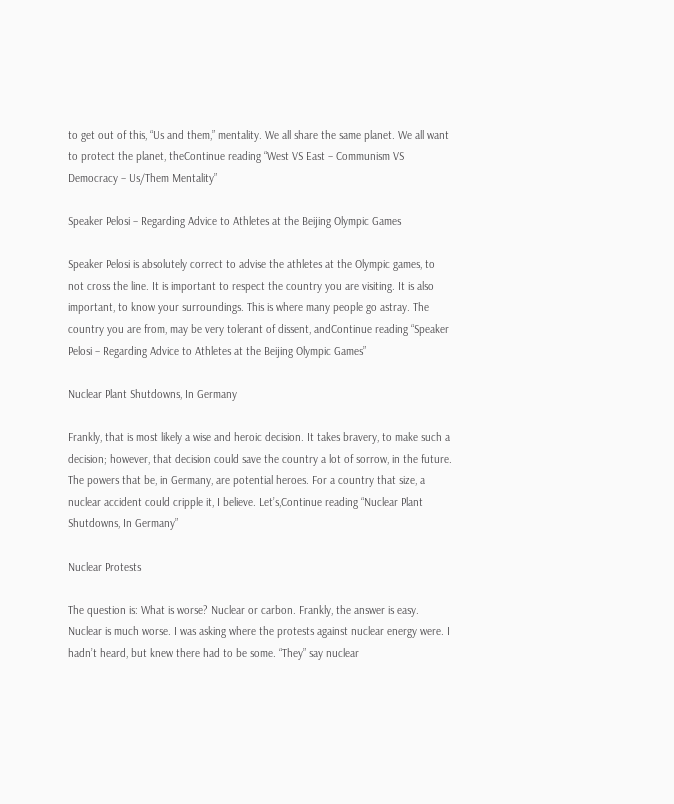to get out of this, “Us and them,” mentality. We all share the same planet. We all want to protect the planet, theContinue reading “West VS East – Communism VS Democracy – Us/Them Mentality”

Speaker Pelosi – Regarding Advice to Athletes at the Beijing Olympic Games

Speaker Pelosi is absolutely correct to advise the athletes at the Olympic games, to not cross the line. It is important to respect the country you are visiting. It is also important, to know your surroundings. This is where many people go astray. The country you are from, may be very tolerant of dissent, andContinue reading “Speaker Pelosi – Regarding Advice to Athletes at the Beijing Olympic Games”

Nuclear Plant Shutdowns, In Germany

Frankly, that is most likely a wise and heroic decision. It takes bravery, to make such a decision; however, that decision could save the country a lot of sorrow, in the future. The powers that be, in Germany, are potential heroes. For a country that size, a nuclear accident could cripple it, I believe. Let’s,Continue reading “Nuclear Plant Shutdowns, In Germany”

Nuclear Protests

The question is: What is worse? Nuclear or carbon. Frankly, the answer is easy. Nuclear is much worse. I was asking where the protests against nuclear energy were. I hadn’t heard, but knew there had to be some. “They” say nuclear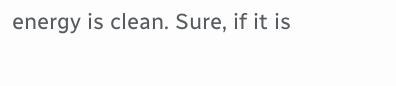energy is clean. Sure, if it is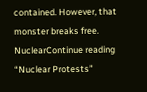contained. However, that monster breaks free. NuclearContinue reading “Nuclear Protests”